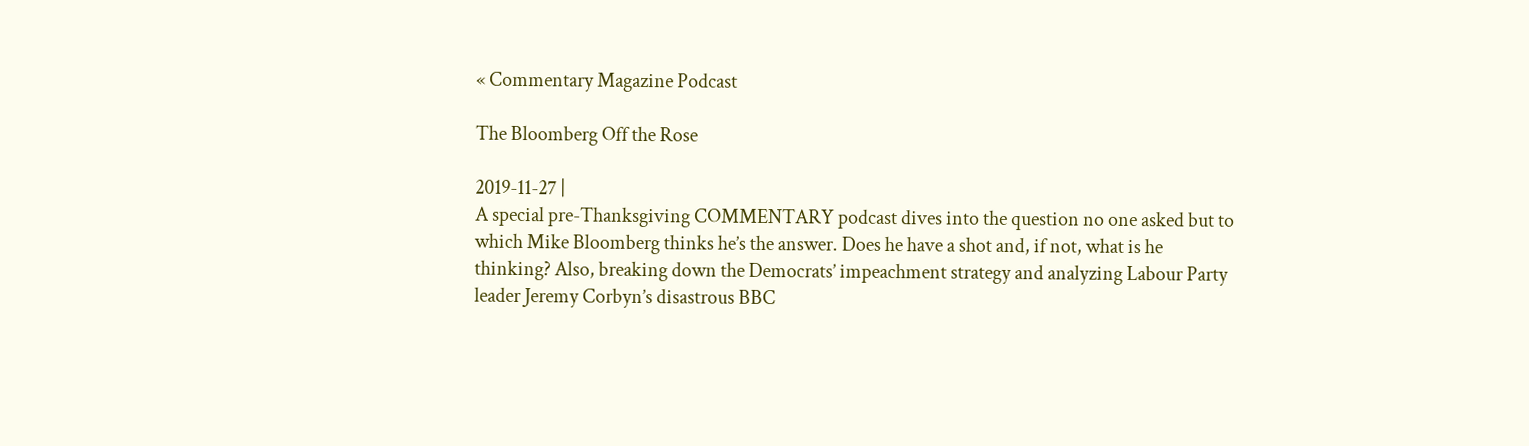« Commentary Magazine Podcast

The Bloomberg Off the Rose

2019-11-27 |
A special pre-Thanksgiving COMMENTARY podcast dives into the question no one asked but to which Mike Bloomberg thinks he’s the answer. Does he have a shot and, if not, what is he thinking? Also, breaking down the Democrats’ impeachment strategy and analyzing Labour Party leader Jeremy Corbyn’s disastrous BBC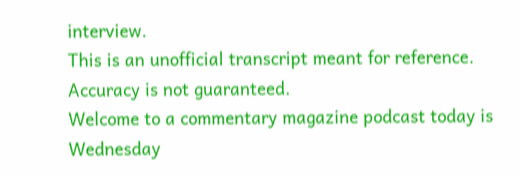interview.
This is an unofficial transcript meant for reference. Accuracy is not guaranteed.
Welcome to a commentary magazine podcast today is Wednesday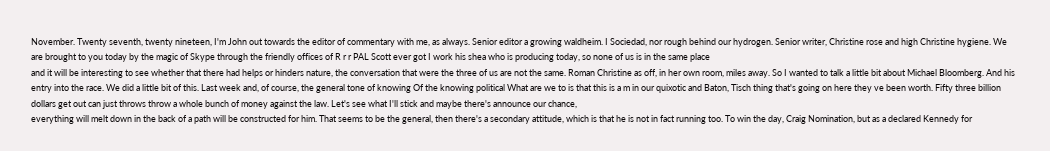November. Twenty seventh, twenty nineteen, I'm John out towards the editor of commentary with me, as always. Senior editor a growing waldheim. I Sociedad, nor rough behind our hydrogen. Senior writer, Christine rose and high Christine hygiene. We are brought to you today by the magic of Skype through the friendly offices of R r r PAL Scott ever got I work his shea who is producing today, so none of us is in the same place
and it will be interesting to see whether that there had helps or hinders nature, the conversation that were the three of us are not the same. Roman Christine as off, in her own room, miles away. So I wanted to talk a little bit about Michael Bloomberg. And his entry into the race. We did a little bit of this. Last week and, of course, the general tone of knowing Of the knowing political What are we to is that this is a m in our quixotic and Baton, Tisch thing that's going on here they ve been worth. Fifty three billion dollars get out can just throws throw a whole bunch of money against the law. Let's see what I'll stick and maybe there's announce our chance,
everything will melt down in the back of a path will be constructed for him. That seems to be the general, then there's a secondary attitude, which is that he is not in fact running too. To win the day, Craig Nomination, but as a declared Kennedy for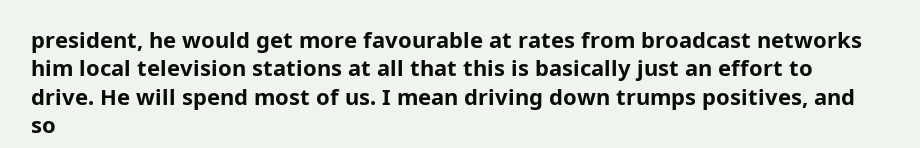president, he would get more favourable at rates from broadcast networks him local television stations at all that this is basically just an effort to drive. He will spend most of us. I mean driving down trumps positives, and so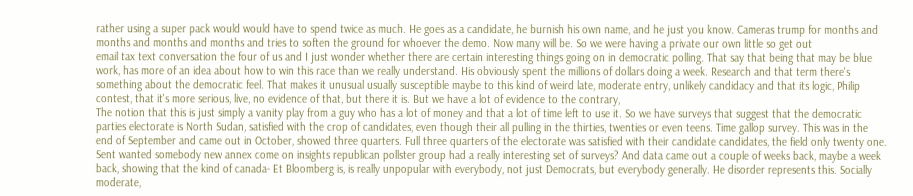rather using a super pack would would have to spend twice as much. He goes as a candidate, he burnish his own name, and he just you know. Cameras trump for months and months and months and months and tries to soften the ground for whoever the demo. Now many will be. So we were having a private our own little so get out
email tax text conversation the four of us and I just wonder whether there are certain interesting things going on in democratic polling. That say that being that may be blue work, has more of an idea about how to win this race than we really understand. His obviously spent the millions of dollars doing a week. Research and that term there's something about the democratic feel. That makes it unusual usually susceptible maybe to this kind of weird late, moderate entry, unlikely candidacy and that its logic, Philip contest, that it's more serious, live, no evidence of that, but there it is. But we have a lot of evidence to the contrary,
The notion that this is just simply a vanity play from a guy who has a lot of money and that a lot of time left to use it. So we have surveys that suggest that the democratic parties electorate is North Sudan, satisfied with the crop of candidates, even though their all pulling in the thirties, twenties or even teens. Time gallop survey. This was in the end of September and came out in October, showed three quarters. Full three quarters of the electorate was satisfied with their candidate candidates, the field only twenty one. Sent wanted somebody new annex come on insights republican pollster group had a really interesting set of surveys? And data came out a couple of weeks back, maybe a week back, showing that the kind of canada- Et Bloomberg is, is really unpopular with everybody, not just Democrats, but everybody generally. He disorder represents this. Socially moderate,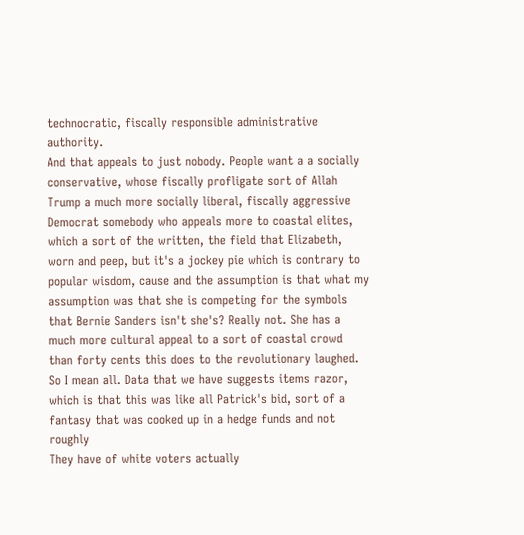technocratic, fiscally responsible administrative authority.
And that appeals to just nobody. People want a a socially conservative, whose fiscally profligate sort of Allah Trump a much more socially liberal, fiscally aggressive Democrat somebody who appeals more to coastal elites, which a sort of the written, the field that Elizabeth, worn and peep, but it's a jockey pie which is contrary to popular wisdom, cause and the assumption is that what my assumption was that she is competing for the symbols that Bernie Sanders isn't she's? Really not. She has a much more cultural appeal to a sort of coastal crowd than forty cents this does to the revolutionary laughed. So I mean all. Data that we have suggests items razor, which is that this was like all Patrick's bid, sort of a fantasy that was cooked up in a hedge funds and not roughly
They have of white voters actually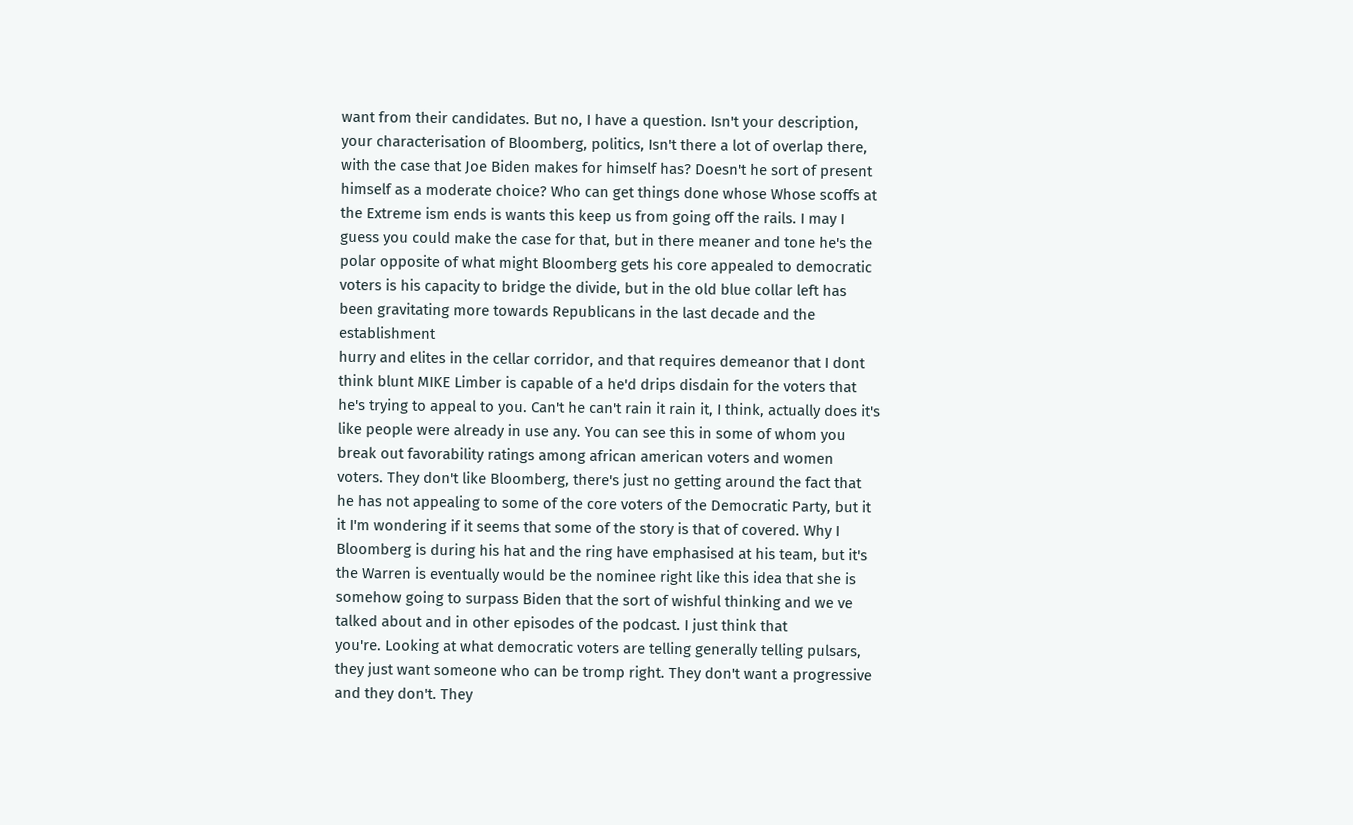want from their candidates. But no, I have a question. Isn't your description, your characterisation of Bloomberg, politics, Isn't there a lot of overlap there, with the case that Joe Biden makes for himself has? Doesn't he sort of present himself as a moderate choice? Who can get things done whose Whose scoffs at the Extreme ism ends is wants this keep us from going off the rails. I may I guess you could make the case for that, but in there meaner and tone he's the polar opposite of what might Bloomberg gets his core appealed to democratic voters is his capacity to bridge the divide, but in the old blue collar left has been gravitating more towards Republicans in the last decade and the establishment
hurry and elites in the cellar corridor, and that requires demeanor that I dont think blunt MIKE Limber is capable of a he'd drips disdain for the voters that he's trying to appeal to you. Can't he can't rain it rain it, I think, actually does it's like people were already in use any. You can see this in some of whom you break out favorability ratings among african american voters and women voters. They don't like Bloomberg, there's just no getting around the fact that he has not appealing to some of the core voters of the Democratic Party, but it it I'm wondering if it seems that some of the story is that of covered. Why I Bloomberg is during his hat and the ring have emphasised at his team, but it's the Warren is eventually would be the nominee right like this idea that she is somehow going to surpass Biden that the sort of wishful thinking and we ve talked about and in other episodes of the podcast. I just think that
you're. Looking at what democratic voters are telling generally telling pulsars, they just want someone who can be tromp right. They don't want a progressive and they don't. They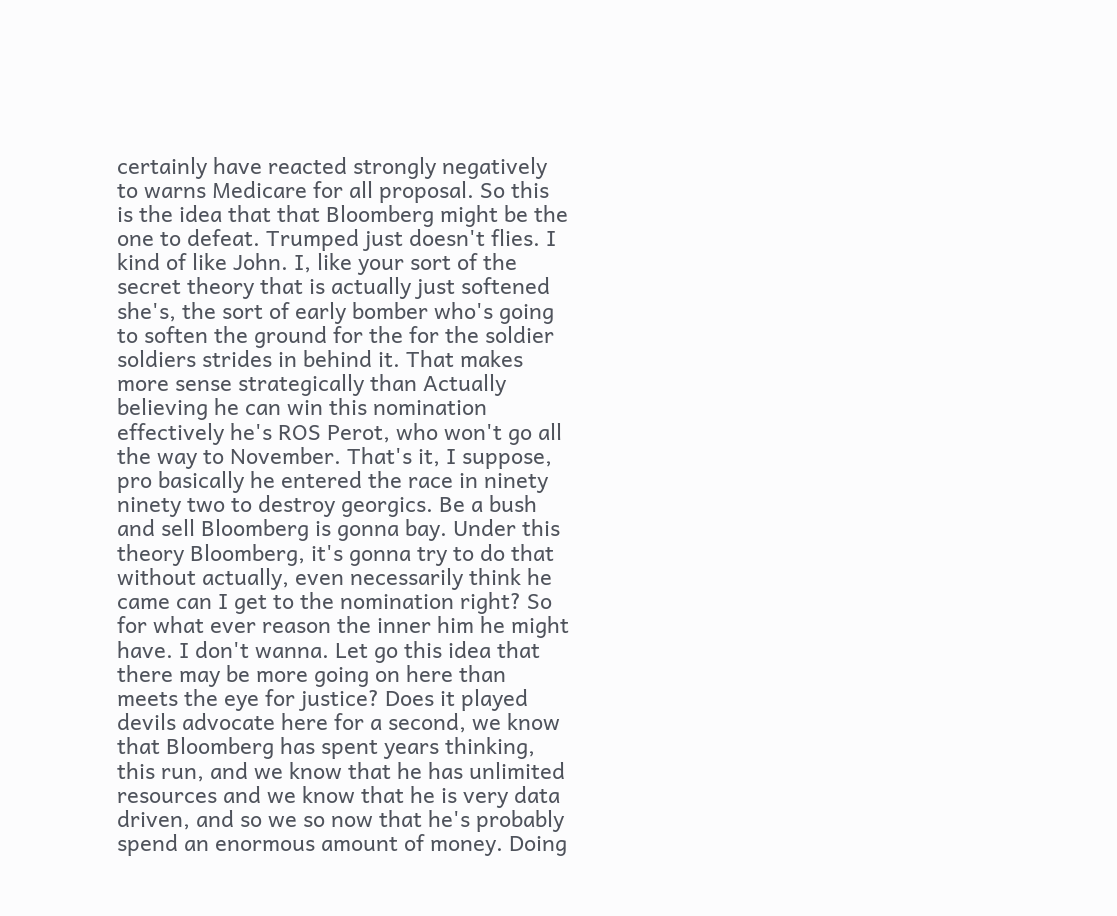certainly have reacted strongly negatively to warns Medicare for all proposal. So this is the idea that that Bloomberg might be the one to defeat. Trumped just doesn't flies. I kind of like John. I, like your sort of the secret theory that is actually just softened she's, the sort of early bomber who's going to soften the ground for the for the soldier soldiers strides in behind it. That makes more sense strategically than Actually believing he can win this nomination effectively he's ROS Perot, who won't go all the way to November. That's it, I suppose, pro basically he entered the race in ninety ninety two to destroy georgics. Be a bush and sell Bloomberg is gonna bay. Under this theory Bloomberg, it's gonna try to do that without actually, even necessarily think he came can I get to the nomination right? So
for what ever reason the inner him he might have. I don't wanna. Let go this idea that there may be more going on here than meets the eye for justice? Does it played devils advocate here for a second, we know that Bloomberg has spent years thinking, this run, and we know that he has unlimited resources and we know that he is very data driven, and so we so now that he's probably spend an enormous amount of money. Doing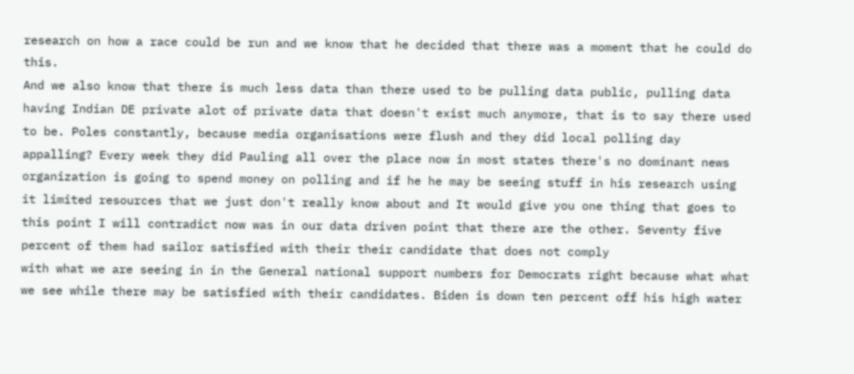research on how a race could be run and we know that he decided that there was a moment that he could do this.
And we also know that there is much less data than there used to be pulling data public, pulling data having Indian DE private alot of private data that doesn't exist much anymore, that is to say there used to be. Poles constantly, because media organisations were flush and they did local polling day appalling? Every week they did Pauling all over the place now in most states there's no dominant news organization is going to spend money on polling and if he he may be seeing stuff in his research using it limited resources that we just don't really know about and It would give you one thing that goes to this point I will contradict now was in our data driven point that there are the other. Seventy five percent of them had sailor satisfied with their their candidate that does not comply
with what we are seeing in in the General national support numbers for Democrats right because what what we see while there may be satisfied with their candidates. Biden is down ten percent off his high water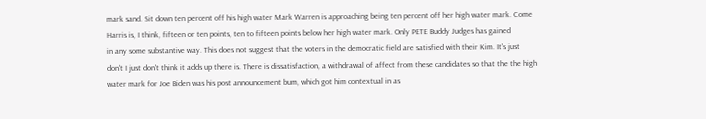mark sand. Sit down ten percent off his high water Mark Warren is approaching being ten percent off her high water mark. Come Harris is, I think, fifteen or ten points, ten to fifteen points below her high water mark. Only PETE Buddy Judges has gained
in any some substantive way. This does not suggest that the voters in the democratic field are satisfied with their Kim. It's just don't I just don't think it adds up there is. There is dissatisfaction, a withdrawal of affect from these candidates so that the the high water mark for Joe Biden was his post announcement bum, which got him contextual in as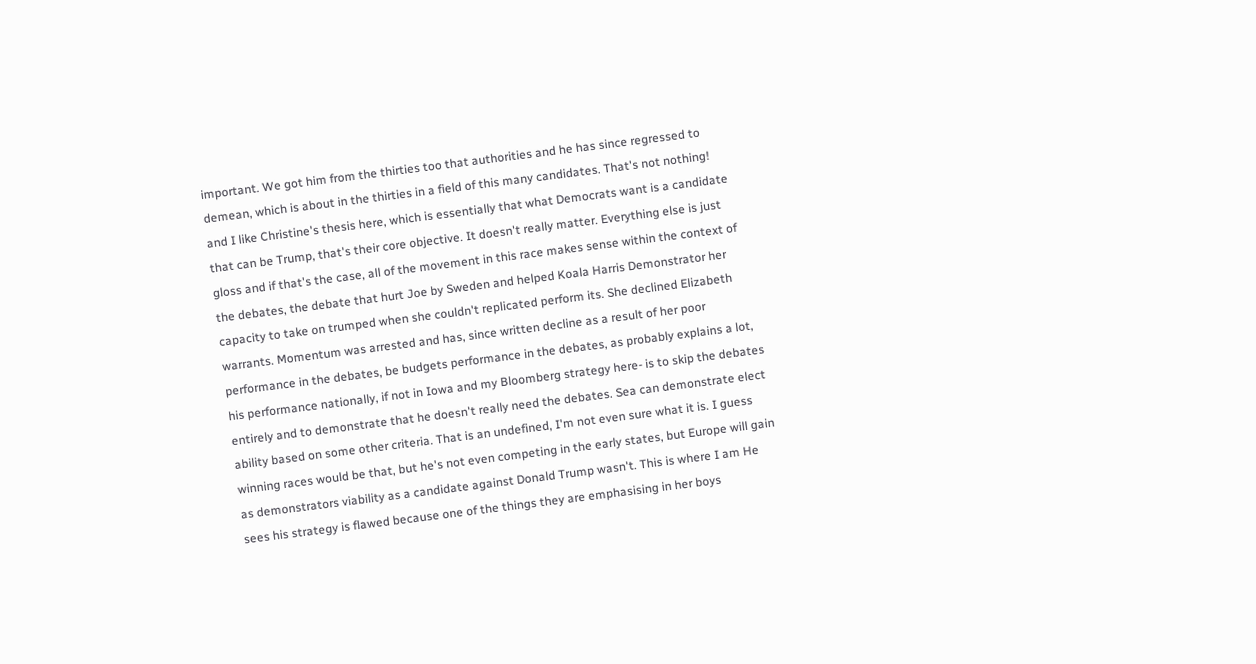important. We got him from the thirties too that authorities and he has since regressed to demean, which is about in the thirties in a field of this many candidates. That's not nothing!
and I like Christine's thesis here, which is essentially that what Democrats want is a candidate that can be Trump, that's their core objective. It doesn't really matter. Everything else is just gloss and if that's the case, all of the movement in this race makes sense within the context of the debates, the debate that hurt Joe by Sweden and helped Koala Harris Demonstrator her capacity to take on trumped when she couldn't replicated perform its. She declined Elizabeth warrants. Momentum was arrested and has, since written decline as a result of her poor performance in the debates, be budgets performance in the debates, as probably explains a lot,
his performance nationally, if not in Iowa and my Bloomberg strategy here- is to skip the debates entirely and to demonstrate that he doesn't really need the debates. Sea can demonstrate elect ability based on some other criteria. That is an undefined, I'm not even sure what it is. I guess winning races would be that, but he's not even competing in the early states, but Europe will gain as demonstrators viability as a candidate against Donald Trump wasn't. This is where I am He sees his strategy is flawed because one of the things they are emphasising in her boys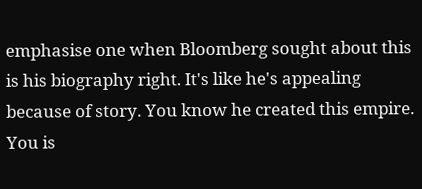emphasise one when Bloomberg sought about this is his biography right. It's like he's appealing because of story. You know he created this empire. You is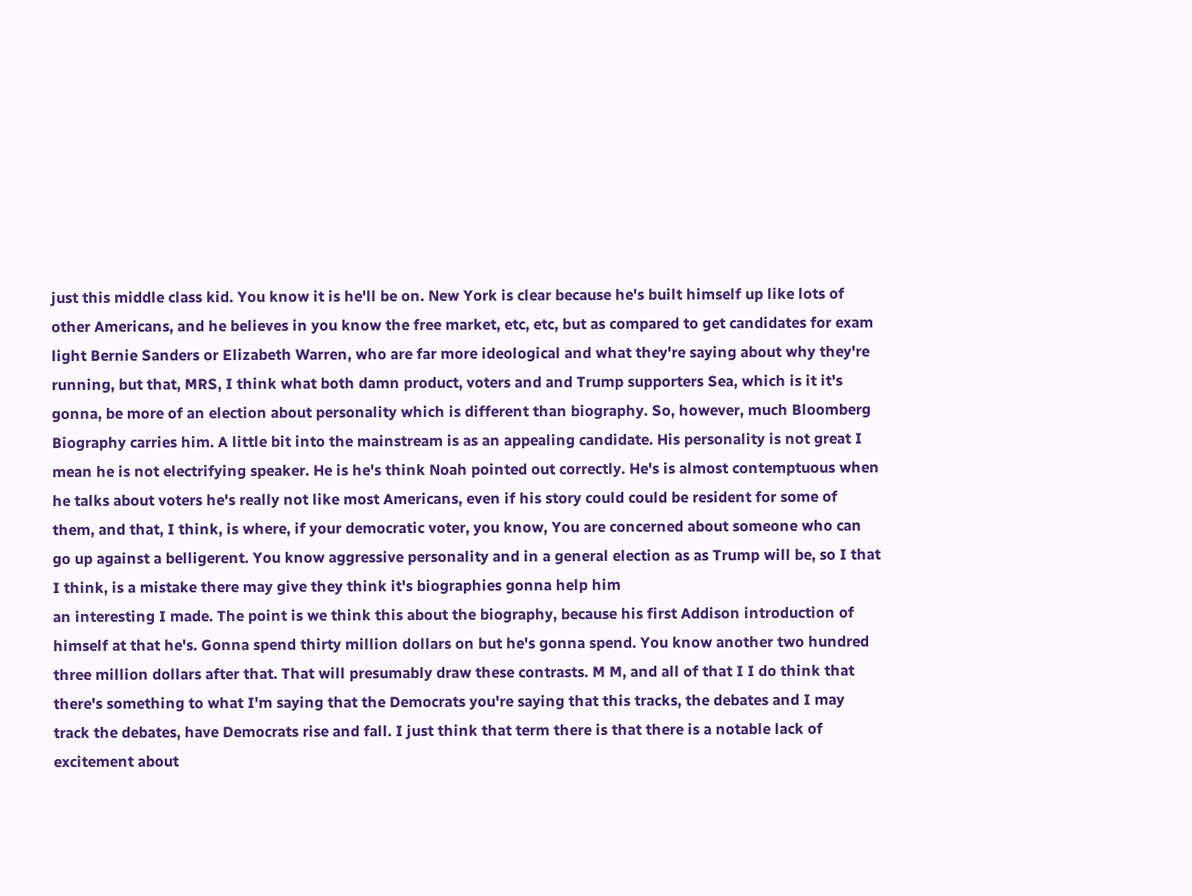just this middle class kid. You know it is he'll be on. New York is clear because he's built himself up like lots of other Americans, and he believes in you know the free market, etc, etc, but as compared to get candidates for exam
light Bernie Sanders or Elizabeth Warren, who are far more ideological and what they're saying about why they're running, but that, MRS, I think what both damn product, voters and and Trump supporters Sea, which is it it's gonna, be more of an election about personality which is different than biography. So, however, much Bloomberg Biography carries him. A little bit into the mainstream is as an appealing candidate. His personality is not great I mean he is not electrifying speaker. He is he's think Noah pointed out correctly. He's is almost contemptuous when he talks about voters he's really not like most Americans, even if his story could could be resident for some of them, and that, I think, is where, if your democratic voter, you know, You are concerned about someone who can go up against a belligerent. You know aggressive personality and in a general election as as Trump will be, so I that I think, is a mistake there may give they think it's biographies gonna help him
an interesting I made. The point is we think this about the biography, because his first Addison introduction of himself at that he's. Gonna spend thirty million dollars on but he's gonna spend. You know another two hundred three million dollars after that. That will presumably draw these contrasts. M M, and all of that I I do think that there's something to what I'm saying that the Democrats you're saying that this tracks, the debates and I may track the debates, have Democrats rise and fall. I just think that term there is that there is a notable lack of excitement about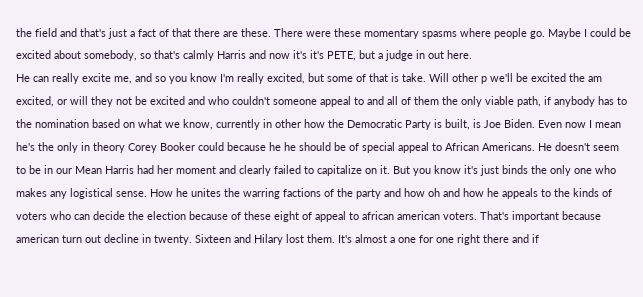the field and that's just a fact of that there are these. There were these momentary spasms where people go. Maybe I could be excited about somebody, so that's calmly Harris and now it's it's PETE, but a judge in out here.
He can really excite me, and so you know I'm really excited, but some of that is take. Will other p we'll be excited the am excited, or will they not be excited and who couldn't someone appeal to and all of them the only viable path, if anybody has to the nomination based on what we know, currently in other how the Democratic Party is built, is Joe Biden. Even now I mean he's the only in theory Corey Booker could because he he should be of special appeal to African Americans. He doesn't seem to be in our Mean Harris had her moment and clearly failed to capitalize on it. But you know it's just binds the only one who makes any logistical sense. How he unites the warring factions of the party and how oh and how he appeals to the kinds of
voters who can decide the election because of these eight of appeal to african american voters. That's important because american turn out decline in twenty. Sixteen and Hilary lost them. It's almost a one for one right there and if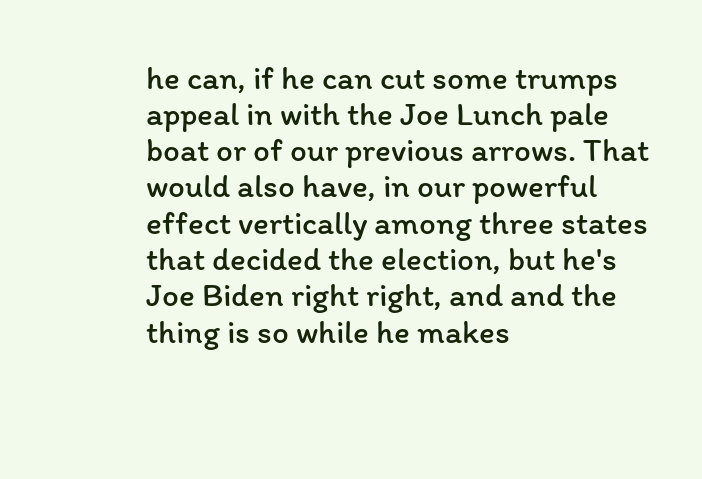he can, if he can cut some trumps appeal in with the Joe Lunch pale boat or of our previous arrows. That would also have, in our powerful effect vertically among three states that decided the election, but he's Joe Biden right right, and and the thing is so while he makes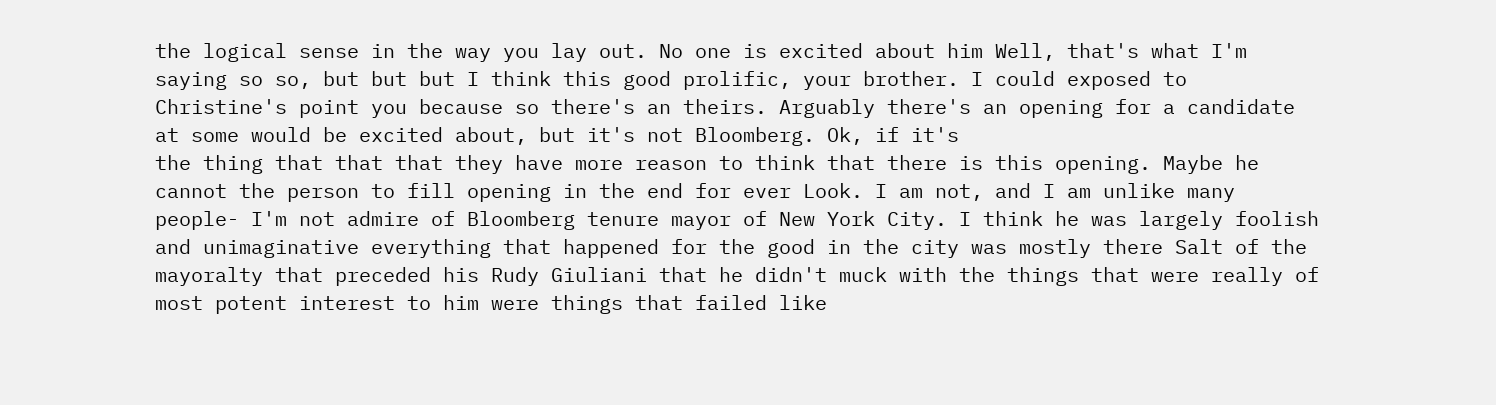the logical sense in the way you lay out. No one is excited about him Well, that's what I'm saying so so, but but but I think this good prolific, your brother. I could exposed to Christine's point you because so there's an theirs. Arguably there's an opening for a candidate at some would be excited about, but it's not Bloomberg. Ok, if it's
the thing that that that they have more reason to think that there is this opening. Maybe he cannot the person to fill opening in the end for ever Look. I am not, and I am unlike many people- I'm not admire of Bloomberg tenure mayor of New York City. I think he was largely foolish and unimaginative everything that happened for the good in the city was mostly there Salt of the mayoralty that preceded his Rudy Giuliani that he didn't muck with the things that were really of most potent interest to him were things that failed like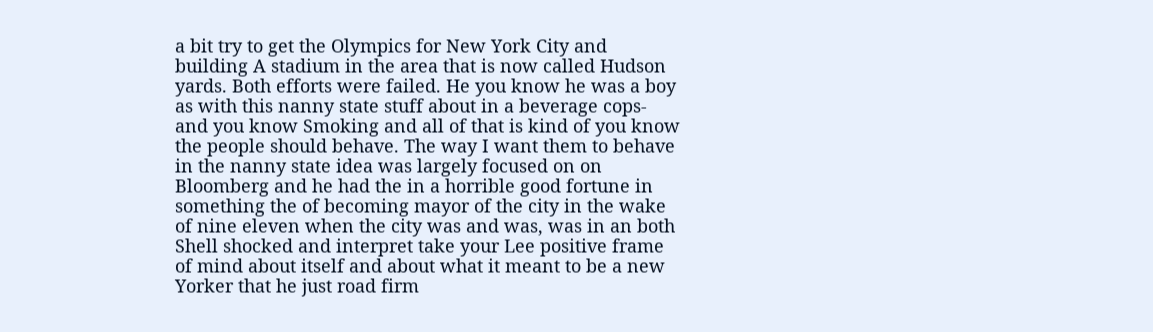a bit try to get the Olympics for New York City and building A stadium in the area that is now called Hudson yards. Both efforts were failed. He you know he was a boy
as with this nanny state stuff about in a beverage cops- and you know Smoking and all of that is kind of you know the people should behave. The way I want them to behave in the nanny state idea was largely focused on on Bloomberg and he had the in a horrible good fortune in something the of becoming mayor of the city in the wake of nine eleven when the city was and was, was in an both Shell shocked and interpret take your Lee positive frame of mind about itself and about what it meant to be a new Yorker that he just road firm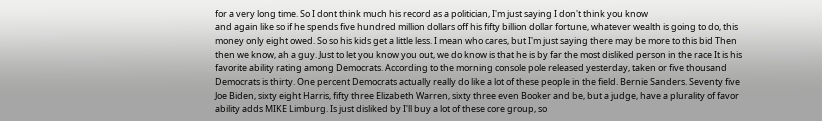for a very long time. So I dont think much his record as a politician, I'm just saying I don't think you know
and again like so if he spends five hundred million dollars off his fifty billion dollar fortune, whatever wealth is going to do, this money only eight owed. So so his kids get a little less. I mean who cares, but I'm just saying there may be more to this bid Then then we know, ah a guy. Just to let you know you out, we do know is that he is by far the most disliked person in the race It is his favorite ability rating among Democrats. According to the morning console pole released yesterday, taken or five thousand Democrats is thirty. One percent Democrats actually really do like a lot of these people in the field. Bernie Sanders. Seventy five Joe Biden, sixty eight Harris, fifty three Elizabeth Warren, sixty three even Booker and be, but a judge, have a plurality of favor ability adds MIKE Limburg. Is just disliked by I'll buy a lot of these core group, so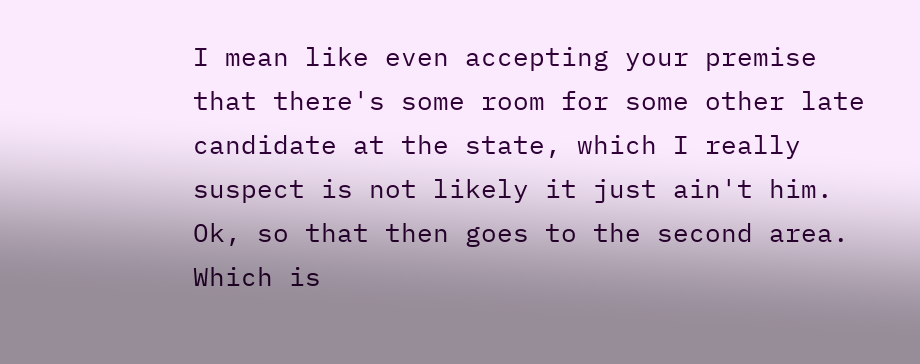I mean like even accepting your premise that there's some room for some other late candidate at the state, which I really suspect is not likely it just ain't him. Ok, so that then goes to the second area. Which is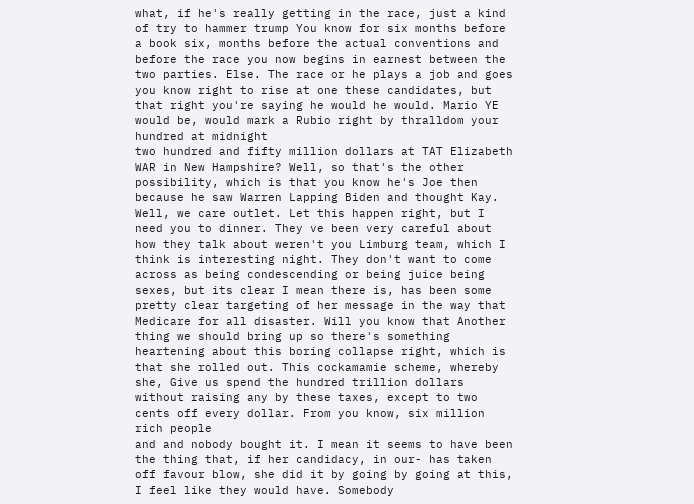what, if he's really getting in the race, just a kind of try to hammer trump You know for six months before a book six, months before the actual conventions and before the race you now begins in earnest between the two parties. Else. The race or he plays a job and goes you know right to rise at one these candidates, but that right you're saying he would he would. Mario YE would be, would mark a Rubio right by thralldom your hundred at midnight
two hundred and fifty million dollars at TAT Elizabeth WAR in New Hampshire? Well, so that's the other possibility, which is that you know he's Joe then because he saw Warren Lapping Biden and thought Kay. Well, we care outlet. Let this happen right, but I need you to dinner. They ve been very careful about how they talk about weren't you Limburg team, which I think is interesting night. They don't want to come across as being condescending or being juice being sexes, but its clear I mean there is, has been some pretty clear targeting of her message in the way that Medicare for all disaster. Will you know that Another thing we should bring up so there's something heartening about this boring collapse right, which is that she rolled out. This cockamamie scheme, whereby she, Give us spend the hundred trillion dollars without raising any by these taxes, except to two cents off every dollar. From you know, six million rich people
and and nobody bought it. I mean it seems to have been the thing that, if her candidacy, in our- has taken off favour blow, she did it by going by going at this, I feel like they would have. Somebody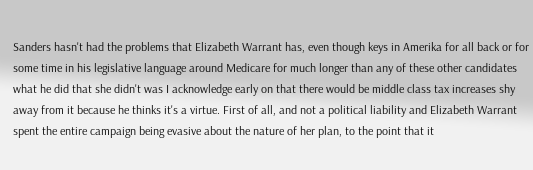Sanders hasn't had the problems that Elizabeth Warrant has, even though keys in Amerika for all back or for some time in his legislative language around Medicare for much longer than any of these other candidates what he did that she didn't was I acknowledge early on that there would be middle class tax increases shy away from it because he thinks it's a virtue. First of all, and not a political liability and Elizabeth Warrant spent the entire campaign being evasive about the nature of her plan, to the point that it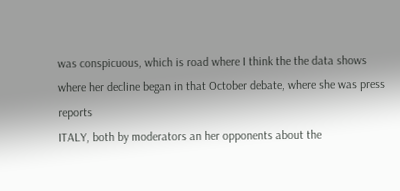was conspicuous, which is road where I think the the data shows where her decline began in that October debate, where she was press reports
ITALY, both by moderators an her opponents about the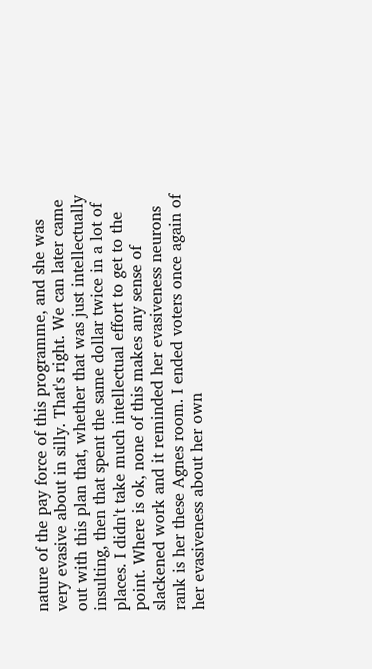nature of the pay force of this programme, and she was very evasive about in silly. That's right. We can later came out with this plan that, whether that was just intellectually insulting, then that spent the same dollar twice in a lot of places. I didn't take much intellectual effort to get to the point. Where is ok, none of this makes any sense of slackened work and it reminded her evasiveness neurons rank is her these Agnes room. I ended voters once again of her evasiveness about her own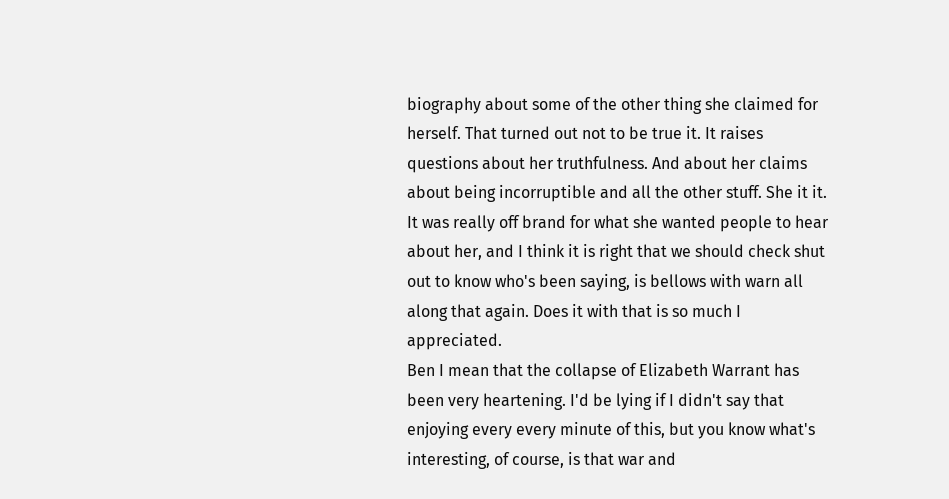biography about some of the other thing she claimed for herself. That turned out not to be true it. It raises questions about her truthfulness. And about her claims about being incorruptible and all the other stuff. She it it. It was really off brand for what she wanted people to hear about her, and I think it is right that we should check shut out to know who's been saying, is bellows with warn all along that again. Does it with that is so much I appreciated.
Ben I mean that the collapse of Elizabeth Warrant has been very heartening. I'd be lying if I didn't say that enjoying every every minute of this, but you know what's interesting, of course, is that war and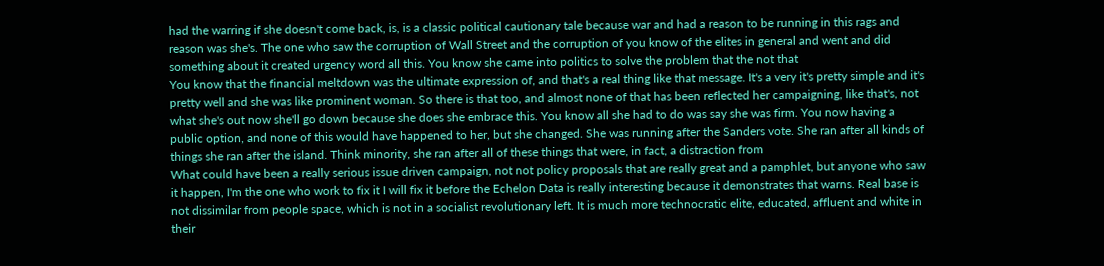had the warring if she doesn't come back, is, is a classic political cautionary tale because war and had a reason to be running in this rags and reason was she's. The one who saw the corruption of Wall Street and the corruption of you know of the elites in general and went and did something about it created urgency word all this. You know she came into politics to solve the problem that the not that
You know that the financial meltdown was the ultimate expression of, and that's a real thing like that message. It's a very it's pretty simple and it's pretty well and she was like prominent woman. So there is that too, and almost none of that has been reflected her campaigning, like that's, not what she's out now she'll go down because she does she embrace this. You know all she had to do was say she was firm. You now having a public option, and none of this would have happened to her, but she changed. She was running after the Sanders vote. She ran after all kinds of things she ran after the island. Think minority, she ran after all of these things that were, in fact, a distraction from
What could have been a really serious issue driven campaign, not not policy proposals that are really great and a pamphlet, but anyone who saw it happen, I'm the one who work to fix it I will fix it before the Echelon Data is really interesting because it demonstrates that warns. Real base is not dissimilar from people space, which is not in a socialist revolutionary left. It is much more technocratic elite, educated, affluent and white in their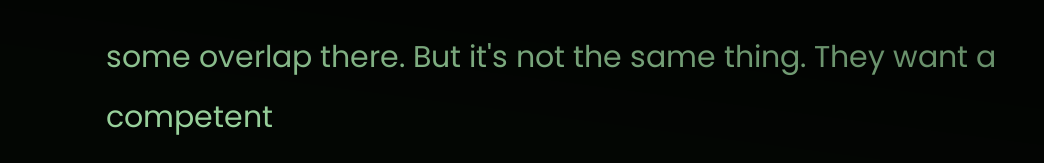some overlap there. But it's not the same thing. They want a competent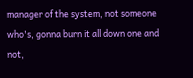manager of the system, not someone who's, gonna burn it all down one and not,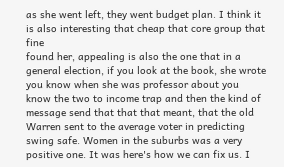as she went left, they went budget plan. I think it is also interesting that cheap that core group that fine
found her, appealing is also the one that in a general election, if you look at the book, she wrote you know when she was professor about you know the two to income trap and then the kind of message send that that that meant, that the old Warren sent to the average voter in predicting swing safe. Women in the suburbs was a very positive one. It was here's how we can fix us. I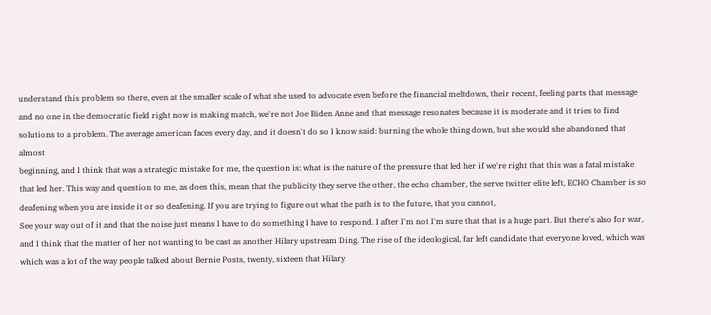understand this problem so there, even at the smaller scale of what she used to advocate even before the financial meltdown, their recent, feeling parts that message and no one in the democratic field right now is making match, we're not Joe Biden Anne and that message resonates because it is moderate and it tries to find solutions to a problem. The average american faces every day, and it doesn't do so I know said: burning the whole thing down, but she would she abandoned that almost
beginning, and I think that was a strategic mistake for me, the question is: what is the nature of the pressure that led her if we're right that this was a fatal mistake that led her. This way and question to me, as does this, mean that the publicity they serve the other, the echo chamber, the serve twitter elite left, ECHO Chamber is so deafening when you are inside it or so deafening. If you are trying to figure out what the path is to the future, that you cannot,
See your way out of it and that the noise just means I have to do something I have to respond. I after I'm not I'm sure that that is a huge part. But there's also for war, and I think that the matter of her not wanting to be cast as another Hilary upstream Ding. The rise of the ideological, far left candidate that everyone loved, which was which was a lot of the way people talked about Bernie Posts, twenty, sixteen that Hilary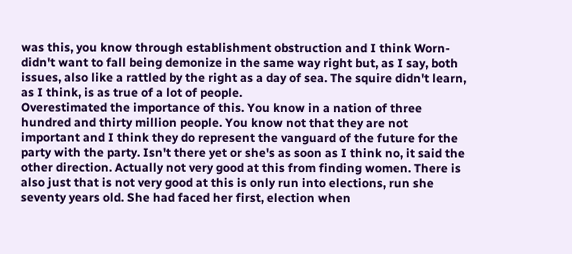was this, you know through establishment obstruction and I think Worn- didn't want to fall being demonize in the same way right but, as I say, both issues, also like a rattled by the right as a day of sea. The squire didn't learn, as I think, is as true of a lot of people.
Overestimated the importance of this. You know in a nation of three hundred and thirty million people. You know not that they are not important and I think they do represent the vanguard of the future for the party with the party. Isn't there yet or she's as soon as I think no, it said the other direction. Actually not very good at this from finding women. There is also just that is not very good at this is only run into elections, run she seventy years old. She had faced her first, election when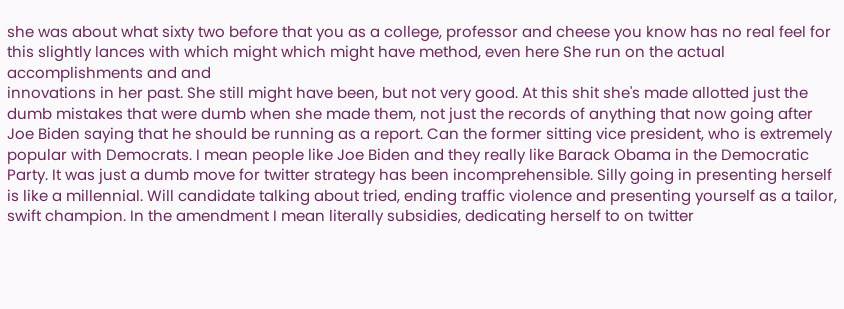she was about what sixty two before that you as a college, professor and cheese you know has no real feel for this slightly lances with which might which might have method, even here She run on the actual accomplishments and and
innovations in her past. She still might have been, but not very good. At this shit she's made allotted just the dumb mistakes that were dumb when she made them, not just the records of anything that now going after Joe Biden saying that he should be running as a report. Can the former sitting vice president, who is extremely popular with Democrats. I mean people like Joe Biden and they really like Barack Obama in the Democratic Party. It was just a dumb move for twitter strategy has been incomprehensible. Silly going in presenting herself is like a millennial. Will candidate talking about tried, ending traffic violence and presenting yourself as a tailor, swift champion. In the amendment I mean literally subsidies, dedicating herself to on twitter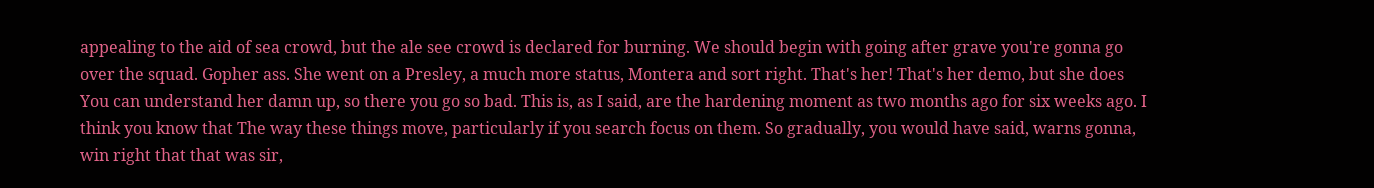appealing to the aid of sea crowd, but the ale see crowd is declared for burning. We should begin with going after grave you're gonna go over the squad. Gopher ass. She went on a Presley, a much more status, Montera and sort right. That's her! That's her demo, but she does
You can understand her damn up, so there you go so bad. This is, as I said, are the hardening moment as two months ago for six weeks ago. I think you know that The way these things move, particularly if you search focus on them. So gradually, you would have said, warns gonna, win right that that was sir,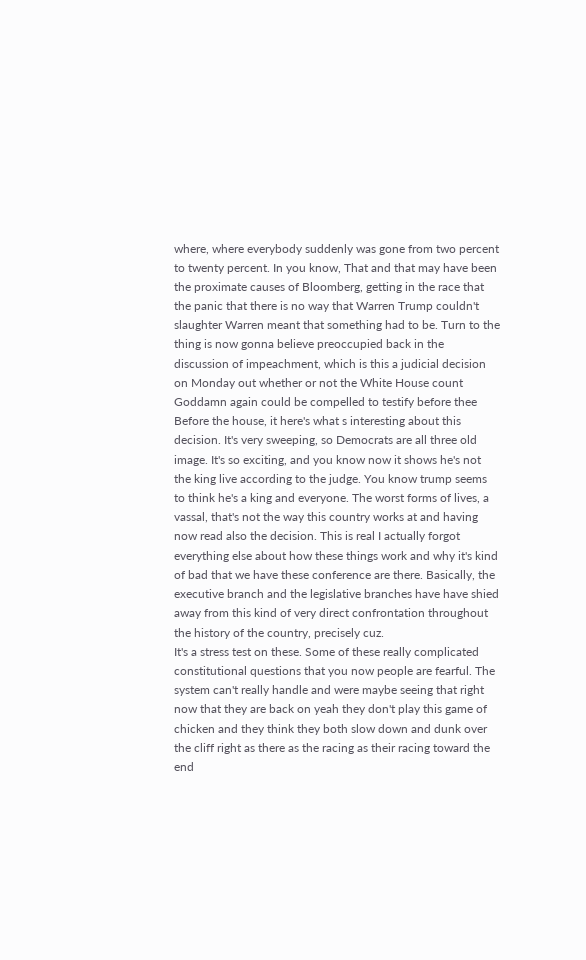where, where everybody suddenly was gone from two percent to twenty percent. In you know, That and that may have been the proximate causes of Bloomberg, getting in the race that the panic that there is no way that Warren Trump couldn't slaughter Warren meant that something had to be. Turn to the thing is now gonna believe preoccupied back in the discussion of impeachment, which is this a judicial decision on Monday out whether or not the White House count
Goddamn again could be compelled to testify before thee Before the house, it here's what s interesting about this decision. It's very sweeping, so Democrats are all three old image. It's so exciting, and you know now it shows he's not the king live according to the judge. You know trump seems to think he's a king and everyone. The worst forms of lives, a vassal, that's not the way this country works at and having now read also the decision. This is real I actually forgot everything else about how these things work and why it's kind of bad that we have these conference are there. Basically, the executive branch and the legislative branches have have shied away from this kind of very direct confrontation throughout the history of the country, precisely cuz.
It's a stress test on these. Some of these really complicated constitutional questions that you now people are fearful. The system can't really handle and were maybe seeing that right now that they are back on yeah they don't play this game of chicken and they think they both slow down and dunk over the cliff right as there as the racing as their racing toward the end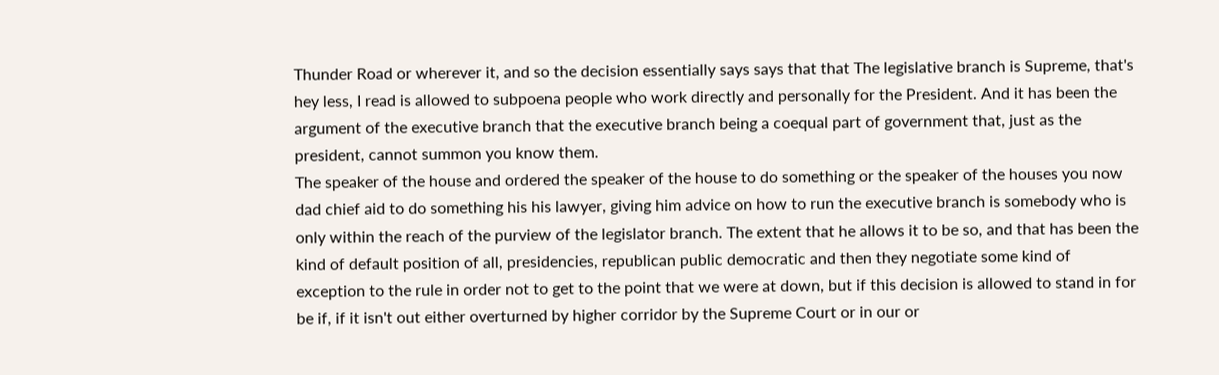Thunder Road or wherever it, and so the decision essentially says says that that The legislative branch is Supreme, that's hey less, I read is allowed to subpoena people who work directly and personally for the President. And it has been the argument of the executive branch that the executive branch being a coequal part of government that, just as the president, cannot summon you know them.
The speaker of the house and ordered the speaker of the house to do something or the speaker of the houses you now dad chief aid to do something his his lawyer, giving him advice on how to run the executive branch is somebody who is only within the reach of the purview of the legislator branch. The extent that he allows it to be so, and that has been the kind of default position of all, presidencies, republican public democratic and then they negotiate some kind of exception to the rule in order not to get to the point that we were at down, but if this decision is allowed to stand in for be if, if it isn't out either overturned by higher corridor by the Supreme Court or in our or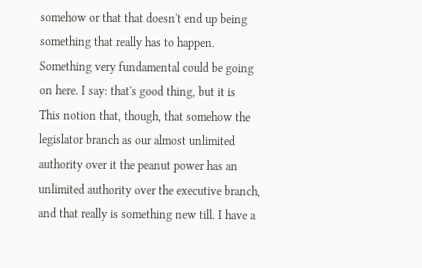somehow or that that doesn't end up being something that really has to happen. Something very fundamental could be going on here. I say: that's good thing, but it is
This notion that, though, that somehow the legislator branch as our almost unlimited authority over it the peanut power has an unlimited authority over the executive branch, and that really is something new till. I have a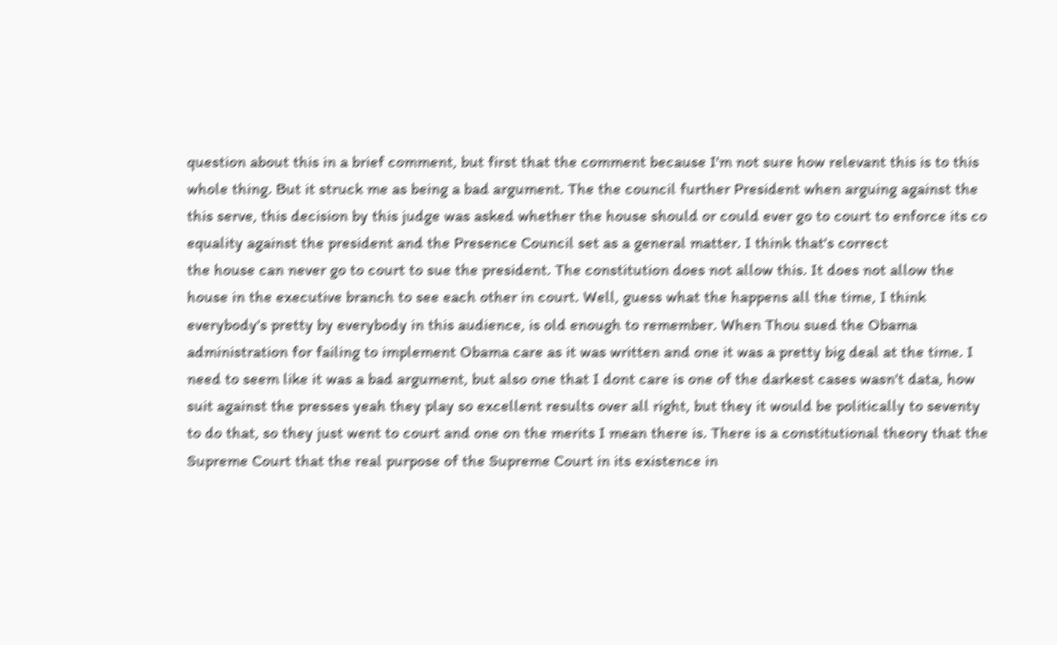question about this in a brief comment, but first that the comment because I'm not sure how relevant this is to this whole thing. But it struck me as being a bad argument. The the council further President when arguing against the this serve, this decision by this judge was asked whether the house should or could ever go to court to enforce its co equality against the president and the Presence Council set as a general matter. I think that's correct
the house can never go to court to sue the president. The constitution does not allow this. It does not allow the house in the executive branch to see each other in court. Well, guess what the happens all the time, I think everybody's pretty by everybody in this audience, is old enough to remember. When Thou sued the Obama administration for failing to implement Obama care as it was written and one it was a pretty big deal at the time. I need to seem like it was a bad argument, but also one that I dont care is one of the darkest cases wasn't data, how suit against the presses yeah they play so excellent results over all right, but they it would be politically to seventy to do that, so they just went to court and one on the merits I mean there is. There is a constitutional theory that the Supreme Court that the real purpose of the Supreme Court in its existence in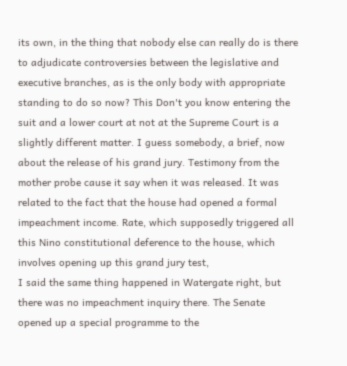its own, in the thing that nobody else can really do is there
to adjudicate controversies between the legislative and executive branches, as is the only body with appropriate standing to do so now? This Don't you know entering the suit and a lower court at not at the Supreme Court is a slightly different matter. I guess somebody, a brief, now about the release of his grand jury. Testimony from the mother probe cause it say when it was released. It was related to the fact that the house had opened a formal impeachment income. Rate, which supposedly triggered all this Nino constitutional deference to the house, which involves opening up this grand jury test,
I said the same thing happened in Watergate right, but there was no impeachment inquiry there. The Senate opened up a special programme to the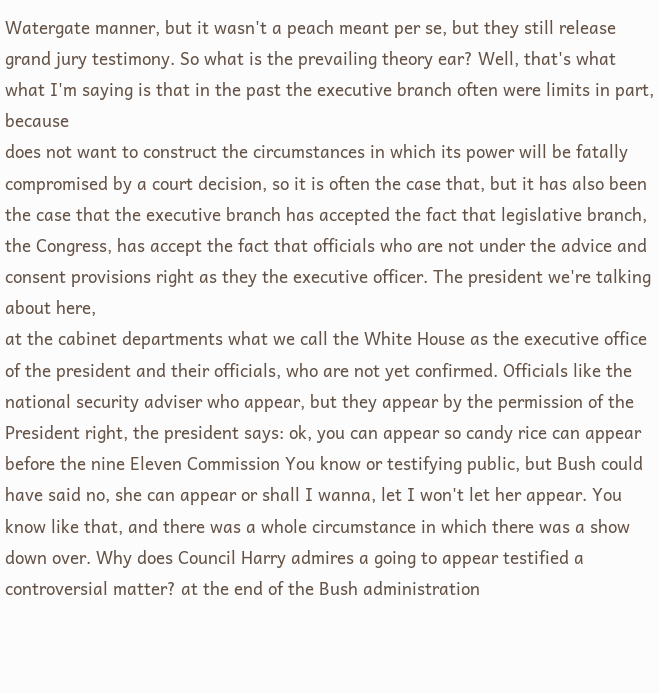Watergate manner, but it wasn't a peach meant per se, but they still release grand jury testimony. So what is the prevailing theory ear? Well, that's what what I'm saying is that in the past the executive branch often were limits in part, because
does not want to construct the circumstances in which its power will be fatally compromised by a court decision, so it is often the case that, but it has also been the case that the executive branch has accepted the fact that legislative branch, the Congress, has accept the fact that officials who are not under the advice and consent provisions right as they the executive officer. The president we're talking about here,
at the cabinet departments what we call the White House as the executive office of the president and their officials, who are not yet confirmed. Officials like the national security adviser who appear, but they appear by the permission of the President right, the president says: ok, you can appear so candy rice can appear before the nine Eleven Commission You know or testifying public, but Bush could have said no, she can appear or shall I wanna, let I won't let her appear. You know like that, and there was a whole circumstance in which there was a show down over. Why does Council Harry admires a going to appear testified a controversial matter? at the end of the Bush administration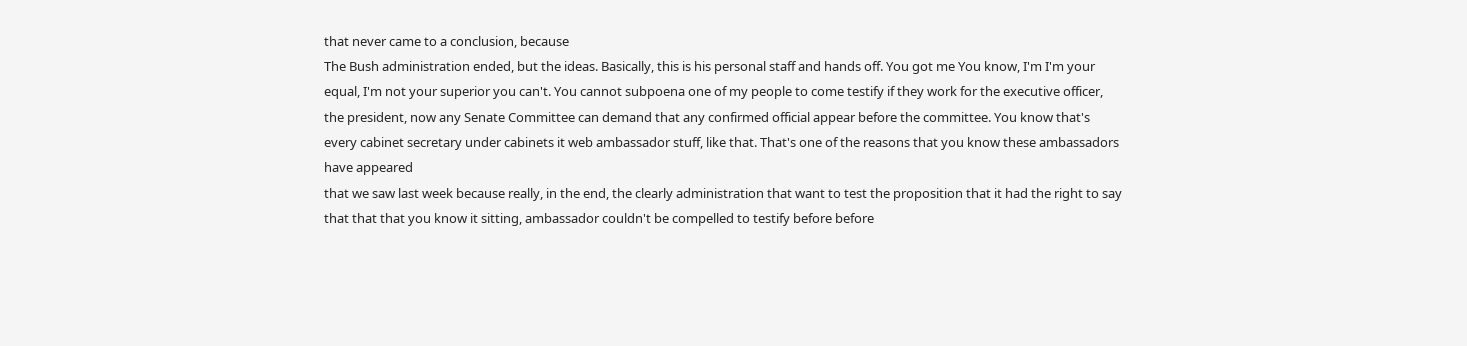that never came to a conclusion, because
The Bush administration ended, but the ideas. Basically, this is his personal staff and hands off. You got me You know, I'm I'm your equal, I'm not your superior you can't. You cannot subpoena one of my people to come testify if they work for the executive officer, the president, now any Senate Committee can demand that any confirmed official appear before the committee. You know that's every cabinet secretary under cabinets it web ambassador stuff, like that. That's one of the reasons that you know these ambassadors have appeared
that we saw last week because really, in the end, the clearly administration that want to test the proposition that it had the right to say that that that you know it sitting, ambassador couldn't be compelled to testify before before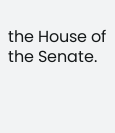the House of the Senate.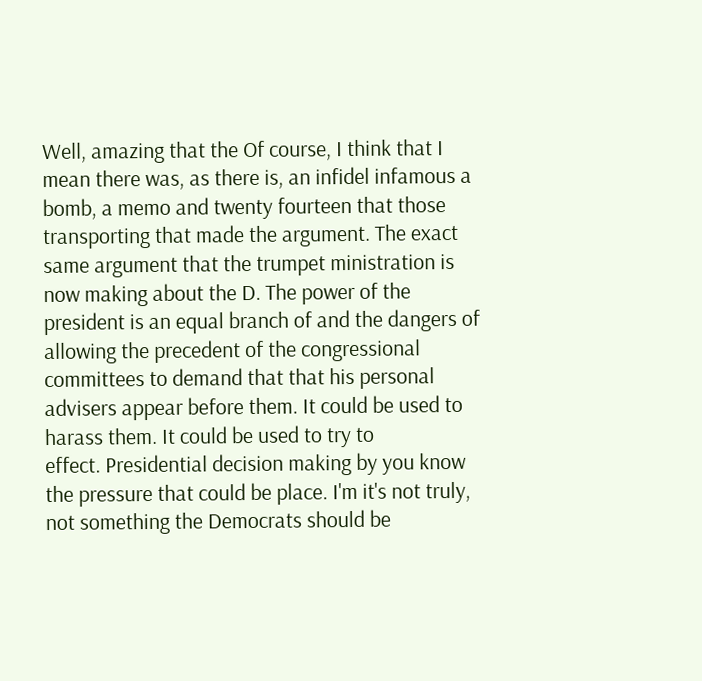Well, amazing that the Of course, I think that I mean there was, as there is, an infidel infamous a bomb, a memo and twenty fourteen that those transporting that made the argument. The exact same argument that the trumpet ministration is now making about the D. The power of the president is an equal branch of and the dangers of allowing the precedent of the congressional committees to demand that that his personal advisers appear before them. It could be used to harass them. It could be used to try to
effect. Presidential decision making by you know the pressure that could be place. I'm it's not truly, not something the Democrats should be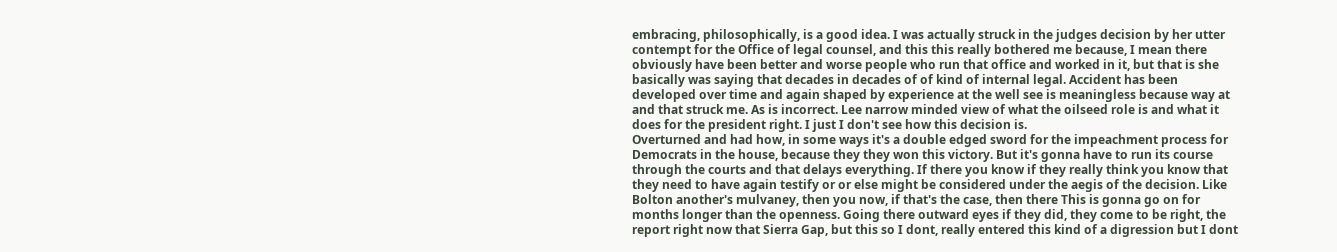embracing, philosophically, is a good idea. I was actually struck in the judges decision by her utter contempt for the Office of legal counsel, and this this really bothered me because, I mean there obviously have been better and worse people who run that office and worked in it, but that is she basically was saying that decades in decades of of kind of internal legal. Accident has been developed over time and again shaped by experience at the well see is meaningless because way at and that struck me. As is incorrect. Lee narrow minded view of what the oilseed role is and what it does for the president right. I just I don't see how this decision is.
Overturned and had how, in some ways it's a double edged sword for the impeachment process for Democrats in the house, because they they won this victory. But it's gonna have to run its course through the courts and that delays everything. If there you know if they really think you know that they need to have again testify or or else might be considered under the aegis of the decision. Like Bolton another's mulvaney, then you now, if that's the case, then there This is gonna go on for months longer than the openness. Going there outward eyes if they did, they come to be right, the report right now that Sierra Gap, but this so I dont, really entered this kind of a digression but I dont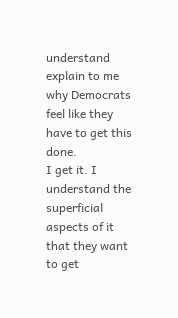understand explain to me why Democrats feel like they have to get this done.
I get it. I understand the superficial aspects of it that they want to get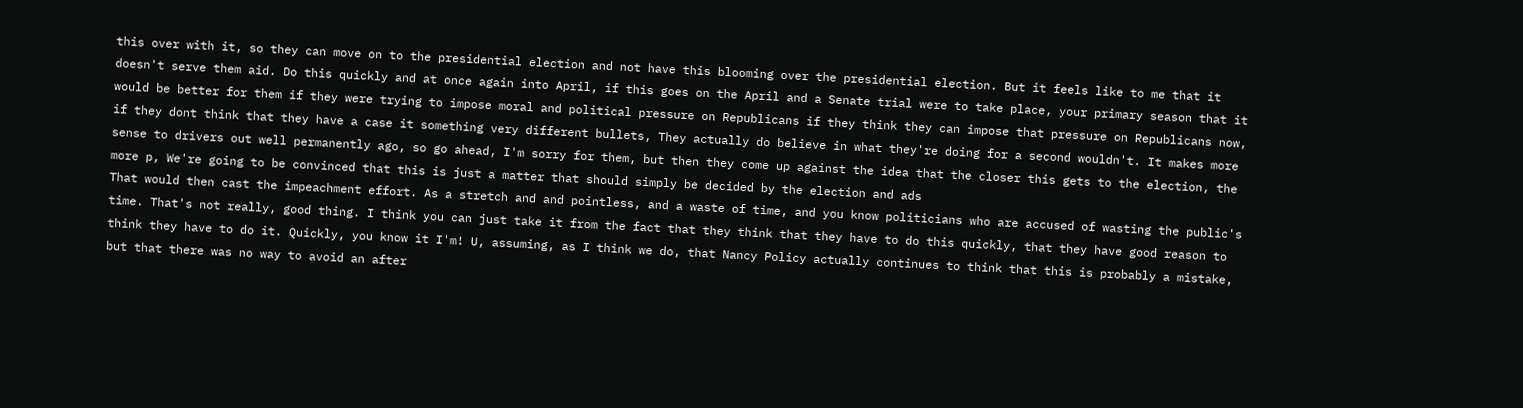this over with it, so they can move on to the presidential election and not have this blooming over the presidential election. But it feels like to me that it doesn't serve them aid. Do this quickly and at once again into April, if this goes on the April and a Senate trial were to take place, your primary season that it would be better for them if they were trying to impose moral and political pressure on Republicans if they think they can impose that pressure on Republicans now, if they dont think that they have a case it something very different bullets, They actually do believe in what they're doing for a second wouldn't. It makes more sense to drivers out well permanently ago, so go ahead, I'm sorry for them, but then they come up against the idea that the closer this gets to the election, the more p, We're going to be convinced that this is just a matter that should simply be decided by the election and ads
That would then cast the impeachment effort. As a stretch and and pointless, and a waste of time, and you know politicians who are accused of wasting the public's time. That's not really, good thing. I think you can just take it from the fact that they think that they have to do this quickly, that they have good reason to think they have to do it. Quickly, you know it I'm! U, assuming, as I think we do, that Nancy Policy actually continues to think that this is probably a mistake, but that there was no way to avoid an after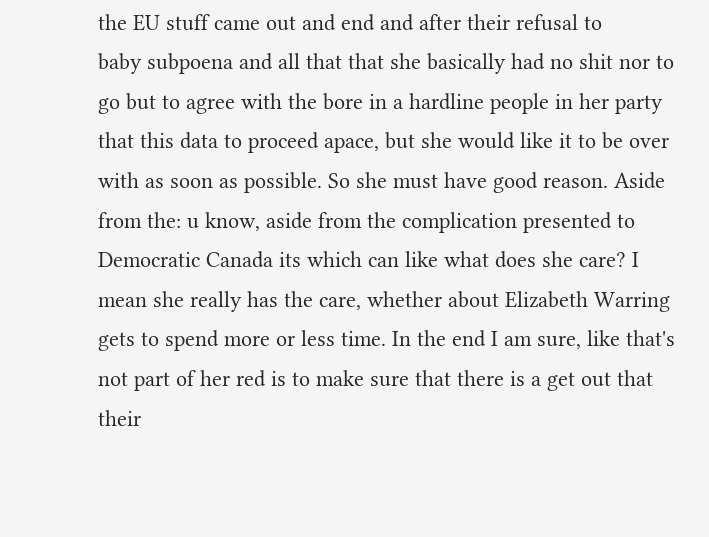the EU stuff came out and end and after their refusal to
baby subpoena and all that that she basically had no shit nor to go but to agree with the bore in a hardline people in her party that this data to proceed apace, but she would like it to be over with as soon as possible. So she must have good reason. Aside from the: u know, aside from the complication presented to Democratic Canada its which can like what does she care? I mean she really has the care, whether about Elizabeth Warring gets to spend more or less time. In the end I am sure, like that's not part of her red is to make sure that there is a get out that their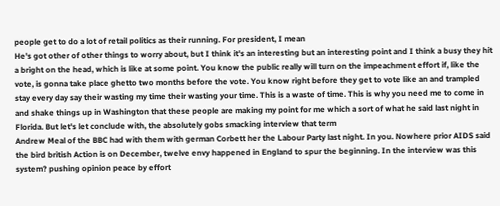people get to do a lot of retail politics as their running. For president, I mean
He's got other of other things to worry about, but I think it's an interesting but an interesting point and I think a busy they hit a bright on the head, which is like at some point. You know the public really will turn on the impeachment effort if, like the vote, is gonna take place ghetto two months before the vote. You know right before they get to vote like an and trampled stay every day say their wasting my time their wasting your time. This is a waste of time. This is why you need me to come in and shake things up in Washington that these people are making my point for me which a sort of what he said last night in Florida. But let's let conclude with, the absolutely gobs smacking interview that term
Andrew Meal of the BBC had with them with german Corbett her the Labour Party last night. In you. Nowhere prior AIDS said the bird british Action is on December, twelve envy happened in England to spur the beginning. In the interview was this system? pushing opinion peace by effort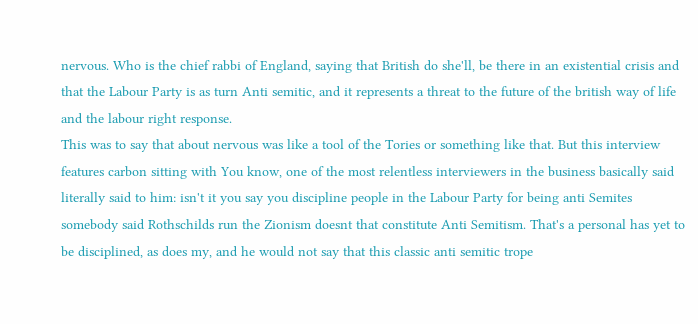nervous. Who is the chief rabbi of England, saying that British do she'll, be there in an existential crisis and that the Labour Party is as turn Anti semitic, and it represents a threat to the future of the british way of life and the labour right response.
This was to say that about nervous was like a tool of the Tories or something like that. But this interview features carbon sitting with You know, one of the most relentless interviewers in the business basically said literally said to him: isn't it you say you discipline people in the Labour Party for being anti Semites somebody said Rothschilds run the Zionism doesnt that constitute Anti Semitism. That's a personal has yet to be disciplined, as does my, and he would not say that this classic anti semitic trope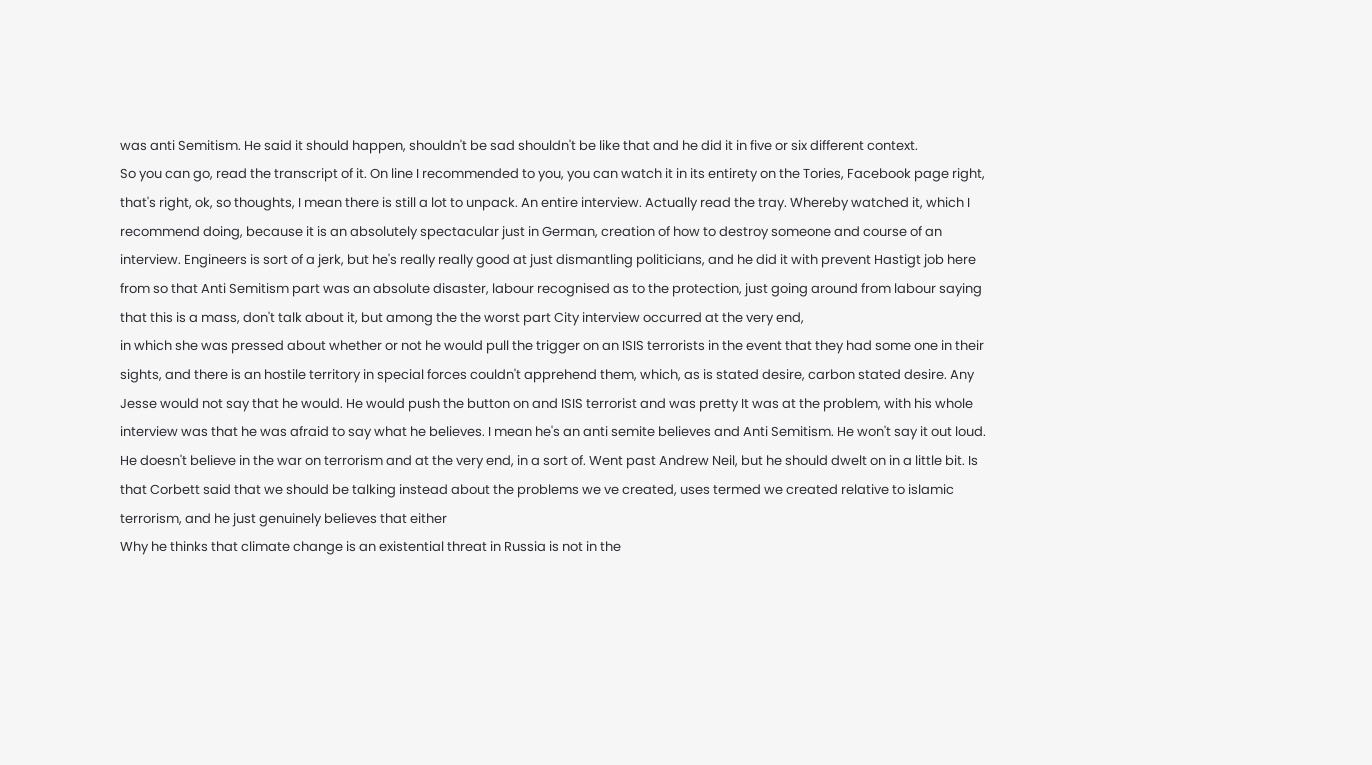was anti Semitism. He said it should happen, shouldn't be sad shouldn't be like that and he did it in five or six different context.
So you can go, read the transcript of it. On line I recommended to you, you can watch it in its entirety on the Tories, Facebook page right, that's right, ok, so thoughts, I mean there is still a lot to unpack. An entire interview. Actually read the tray. Whereby watched it, which I recommend doing, because it is an absolutely spectacular just in German, creation of how to destroy someone and course of an interview. Engineers is sort of a jerk, but he's really really good at just dismantling politicians, and he did it with prevent Hastigt job here from so that Anti Semitism part was an absolute disaster, labour recognised as to the protection, just going around from labour saying that this is a mass, don't talk about it, but among the the worst part City interview occurred at the very end,
in which she was pressed about whether or not he would pull the trigger on an ISIS terrorists in the event that they had some one in their sights, and there is an hostile territory in special forces couldn't apprehend them, which, as is stated desire, carbon stated desire. Any Jesse would not say that he would. He would push the button on and ISIS terrorist and was pretty It was at the problem, with his whole interview was that he was afraid to say what he believes. I mean he's an anti semite believes and Anti Semitism. He won't say it out loud. He doesn't believe in the war on terrorism and at the very end, in a sort of. Went past Andrew Neil, but he should dwelt on in a little bit. Is that Corbett said that we should be talking instead about the problems we ve created, uses termed we created relative to islamic terrorism, and he just genuinely believes that either
Why he thinks that climate change is an existential threat in Russia is not in the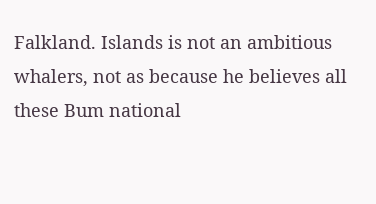Falkland. Islands is not an ambitious whalers, not as because he believes all these Bum national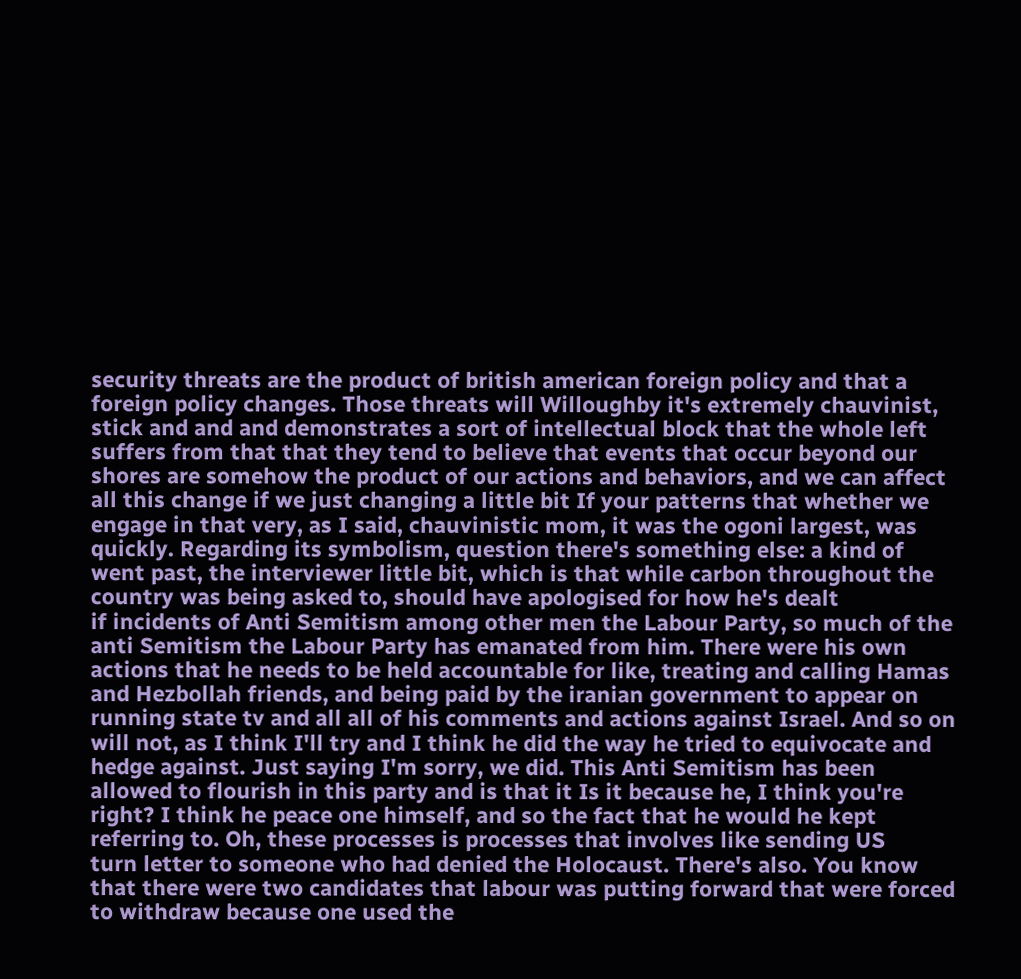security threats are the product of british american foreign policy and that a foreign policy changes. Those threats will Willoughby it's extremely chauvinist, stick and and and demonstrates a sort of intellectual block that the whole left suffers from that that they tend to believe that events that occur beyond our shores are somehow the product of our actions and behaviors, and we can affect all this change if we just changing a little bit If your patterns that whether we engage in that very, as I said, chauvinistic mom, it was the ogoni largest, was quickly. Regarding its symbolism, question there's something else: a kind of went past, the interviewer little bit, which is that while carbon throughout the country was being asked to, should have apologised for how he's dealt
if incidents of Anti Semitism among other men the Labour Party, so much of the anti Semitism the Labour Party has emanated from him. There were his own actions that he needs to be held accountable for like, treating and calling Hamas and Hezbollah friends, and being paid by the iranian government to appear on running state tv and all all of his comments and actions against Israel. And so on will not, as I think I'll try and I think he did the way he tried to equivocate and hedge against. Just saying I'm sorry, we did. This Anti Semitism has been allowed to flourish in this party and is that it Is it because he, I think you're right? I think he peace one himself, and so the fact that he would he kept referring to. Oh, these processes is processes that involves like sending US
turn letter to someone who had denied the Holocaust. There's also. You know that there were two candidates that labour was putting forward that were forced to withdraw because one used the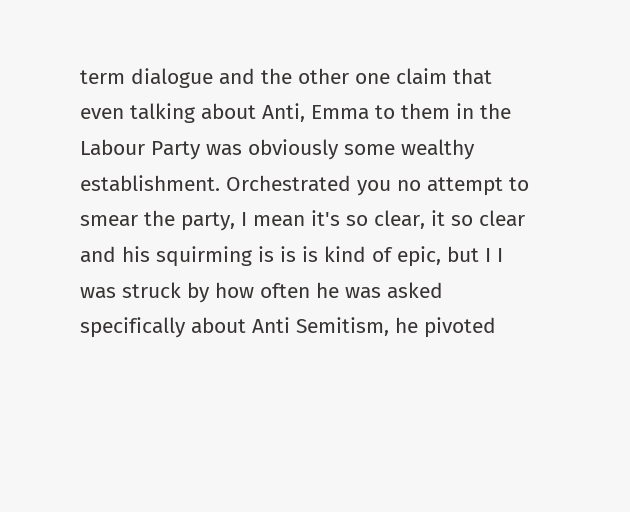term dialogue and the other one claim that even talking about Anti, Emma to them in the Labour Party was obviously some wealthy establishment. Orchestrated you no attempt to smear the party, I mean it's so clear, it so clear and his squirming is is is kind of epic, but I I was struck by how often he was asked specifically about Anti Semitism, he pivoted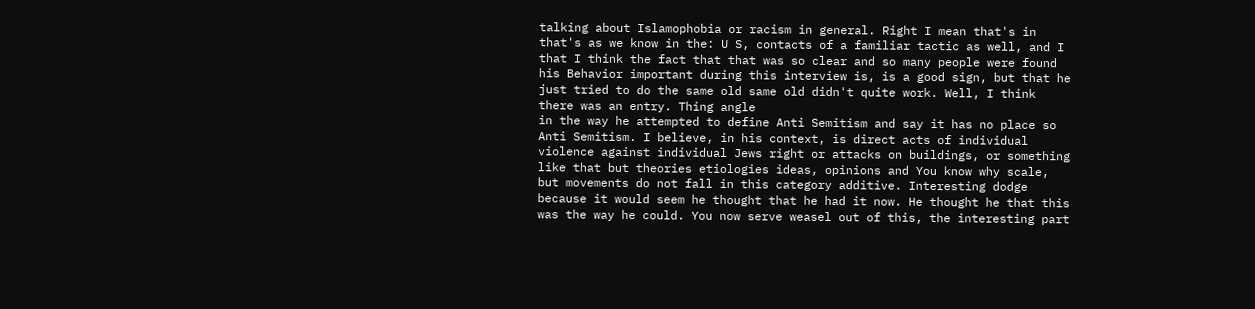talking about Islamophobia or racism in general. Right I mean that's in that's as we know in the: U S, contacts of a familiar tactic as well, and I that I think the fact that that was so clear and so many people were found his Behavior important during this interview is, is a good sign, but that he just tried to do the same old same old didn't quite work. Well, I think there was an entry. Thing angle
in the way he attempted to define Anti Semitism and say it has no place so Anti Semitism. I believe, in his context, is direct acts of individual violence against individual Jews right or attacks on buildings, or something like that but theories etiologies ideas, opinions and You know why scale, but movements do not fall in this category additive. Interesting dodge because it would seem he thought that he had it now. He thought he that this was the way he could. You now serve weasel out of this, the interesting part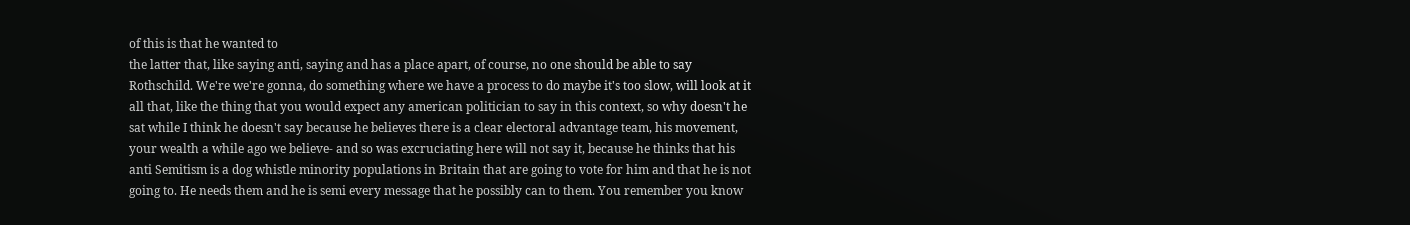of this is that he wanted to
the latter that, like saying anti, saying and has a place apart, of course, no one should be able to say Rothschild. We're we're gonna, do something where we have a process to do maybe it's too slow, will look at it all that, like the thing that you would expect any american politician to say in this context, so why doesn't he sat while I think he doesn't say because he believes there is a clear electoral advantage team, his movement, your wealth a while ago we believe- and so was excruciating here will not say it, because he thinks that his anti Semitism is a dog whistle minority populations in Britain that are going to vote for him and that he is not going to. He needs them and he is semi every message that he possibly can to them. You remember you know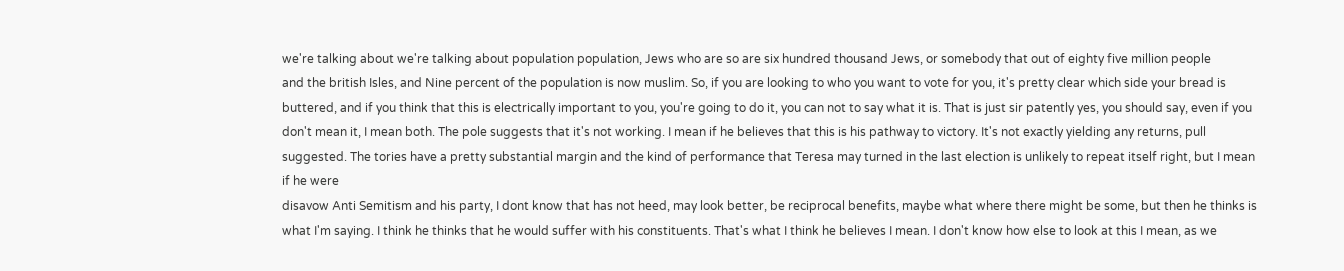we're talking about we're talking about population population, Jews who are so are six hundred thousand Jews, or somebody that out of eighty five million people
and the british Isles, and Nine percent of the population is now muslim. So, if you are looking to who you want to vote for you, it's pretty clear which side your bread is buttered, and if you think that this is electrically important to you, you're going to do it, you can not to say what it is. That is just sir patently yes, you should say, even if you don't mean it, I mean both. The pole suggests that it's not working. I mean if he believes that this is his pathway to victory. It's not exactly yielding any returns, pull suggested. The tories have a pretty substantial margin and the kind of performance that Teresa may turned in the last election is unlikely to repeat itself right, but I mean if he were
disavow Anti Semitism and his party, I dont know that has not heed, may look better, be reciprocal benefits, maybe what where there might be some, but then he thinks is what I'm saying. I think he thinks that he would suffer with his constituents. That's what I think he believes I mean. I don't know how else to look at this I mean, as we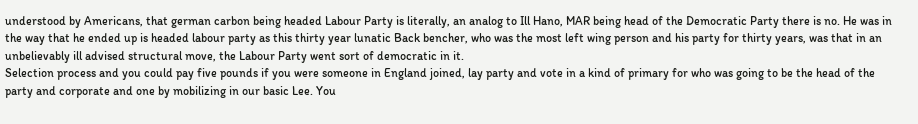understood by Americans, that german carbon being headed Labour Party is literally, an analog to Ill Hano, MAR being head of the Democratic Party there is no. He was in the way that he ended up is headed labour party as this thirty year lunatic Back bencher, who was the most left wing person and his party for thirty years, was that in an unbelievably ill advised structural move, the Labour Party went sort of democratic in it.
Selection process and you could pay five pounds if you were someone in England joined, lay party and vote in a kind of primary for who was going to be the head of the party and corporate and one by mobilizing in our basic Lee. You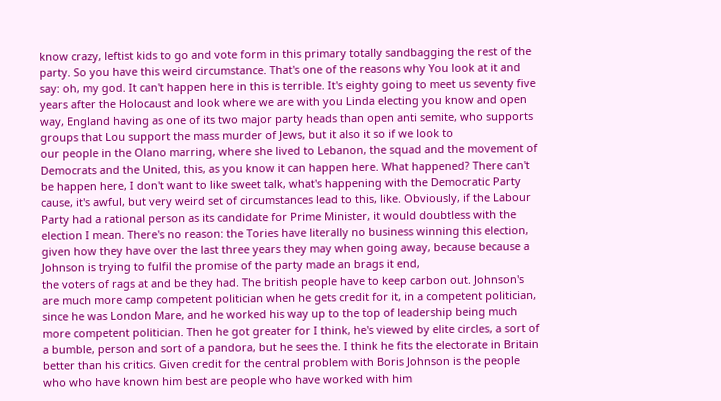know crazy, leftist kids to go and vote form in this primary totally sandbagging the rest of the party. So you have this weird circumstance. That's one of the reasons why You look at it and say: oh, my god. It can't happen here in this is terrible. It's eighty going to meet us seventy five years after the Holocaust and look where we are with you Linda electing you know and open way, England having as one of its two major party heads than open anti semite, who supports groups that Lou support the mass murder of Jews, but it also it so if we look to
our people in the Olano marring, where she lived to Lebanon, the squad and the movement of Democrats and the United, this, as you know it can happen here. What happened? There can't be happen here, I don't want to like sweet talk, what's happening with the Democratic Party cause, it's awful, but very weird set of circumstances lead to this, like. Obviously, if the Labour Party had a rational person as its candidate for Prime Minister, it would doubtless with the election I mean. There's no reason: the Tories have literally no business winning this election, given how they have over the last three years they may when going away, because because a Johnson is trying to fulfil the promise of the party made an brags it end,
the voters of rags at and be they had. The british people have to keep carbon out. Johnson's are much more camp competent politician when he gets credit for it, in a competent politician, since he was London Mare, and he worked his way up to the top of leadership being much more competent politician. Then he got greater for I think, he's viewed by elite circles, a sort of a bumble, person and sort of a pandora, but he sees the. I think he fits the electorate in Britain better than his critics. Given credit for the central problem with Boris Johnson is the people who who have known him best are people who have worked with him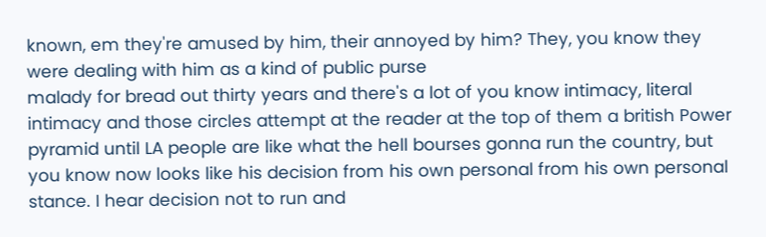known, em they're amused by him, their annoyed by him? They, you know they were dealing with him as a kind of public purse
malady for bread out thirty years and there's a lot of you know intimacy, literal intimacy and those circles attempt at the reader at the top of them a british Power pyramid until LA people are like what the hell bourses gonna run the country, but you know now looks like his decision from his own personal from his own personal stance. I hear decision not to run and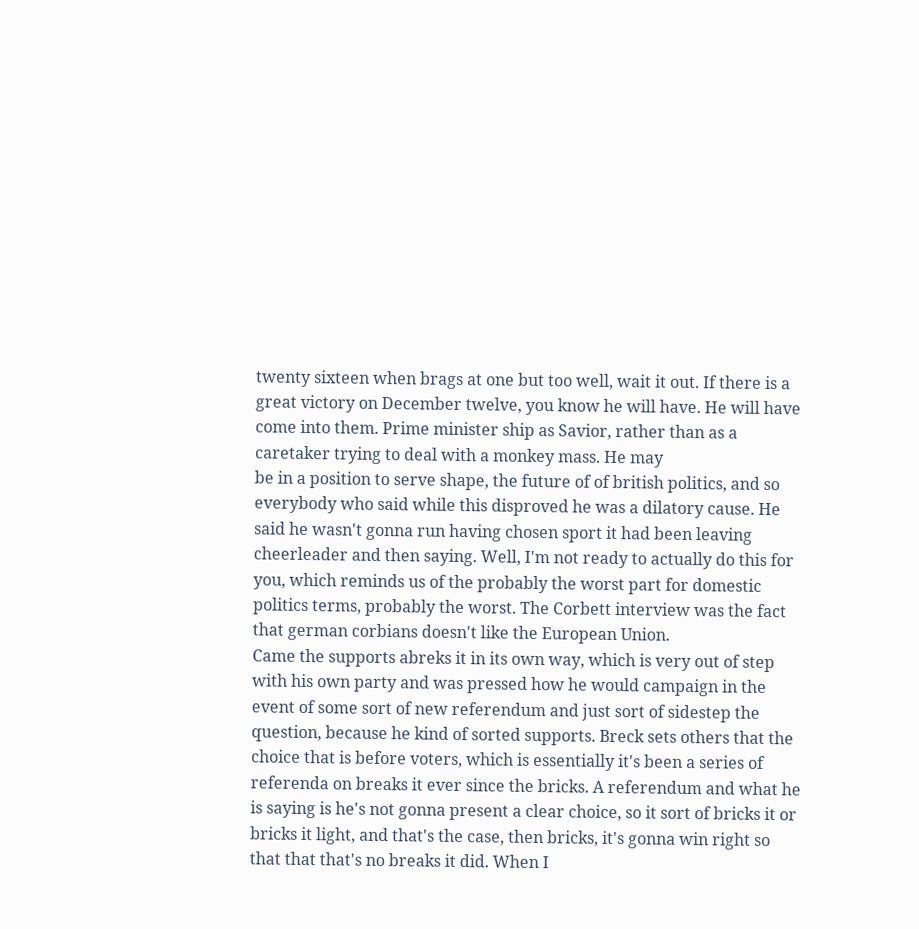twenty sixteen when brags at one but too well, wait it out. If there is a great victory on December twelve, you know he will have. He will have come into them. Prime minister ship as Savior, rather than as a caretaker trying to deal with a monkey mass. He may
be in a position to serve shape, the future of of british politics, and so everybody who said while this disproved he was a dilatory cause. He said he wasn't gonna run having chosen sport it had been leaving cheerleader and then saying. Well, I'm not ready to actually do this for you, which reminds us of the probably the worst part for domestic politics terms, probably the worst. The Corbett interview was the fact that german corbians doesn't like the European Union.
Came the supports abreks it in its own way, which is very out of step with his own party and was pressed how he would campaign in the event of some sort of new referendum and just sort of sidestep the question, because he kind of sorted supports. Breck sets others that the choice that is before voters, which is essentially it's been a series of referenda on breaks it ever since the bricks. A referendum and what he is saying is he's not gonna present a clear choice, so it sort of bricks it or bricks it light, and that's the case, then bricks, it's gonna win right so that that that's no breaks it did. When I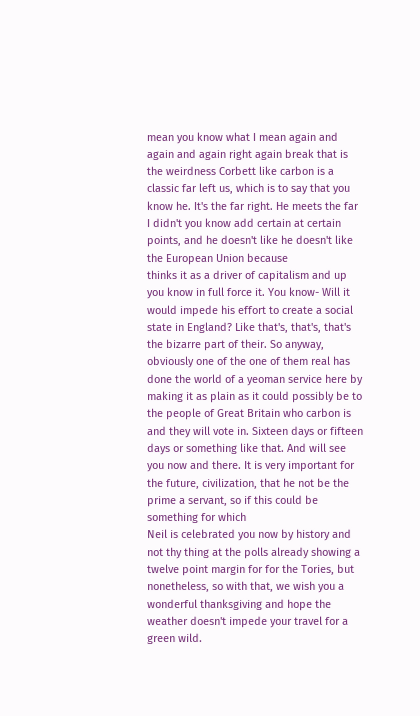mean you know what I mean again and again and again right again break that is the weirdness Corbett like carbon is a classic far left us, which is to say that you know he. It's the far right. He meets the far I didn't you know add certain at certain points, and he doesn't like he doesn't like the European Union because
thinks it as a driver of capitalism and up you know in full force it. You know- Will it would impede his effort to create a social state in England? Like that's, that's, that's the bizarre part of their. So anyway, obviously one of the one of them real has done the world of a yeoman service here by making it as plain as it could possibly be to the people of Great Britain who carbon is and they will vote in. Sixteen days or fifteen days or something like that. And will see you now and there. It is very important for the future, civilization, that he not be the prime a servant, so if this could be something for which
Neil is celebrated you now by history and not thy thing at the polls already showing a twelve point margin for for the Tories, but nonetheless, so with that, we wish you a wonderful thanksgiving and hope the weather doesn't impede your travel for a green wild.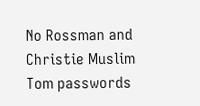No Rossman and Christie Muslim Tom passwords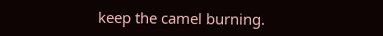keep the camel burning.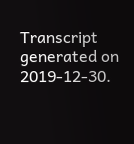Transcript generated on 2019-12-30.